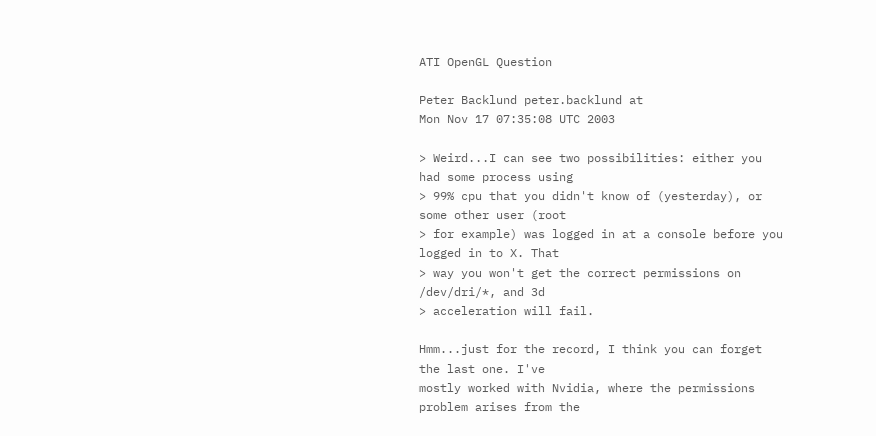ATI OpenGL Question

Peter Backlund peter.backlund at
Mon Nov 17 07:35:08 UTC 2003

> Weird...I can see two possibilities: either you had some process using
> 99% cpu that you didn't know of (yesterday), or some other user (root
> for example) was logged in at a console before you logged in to X. That
> way you won't get the correct permissions on /dev/dri/*, and 3d
> acceleration will fail.

Hmm...just for the record, I think you can forget the last one. I've
mostly worked with Nvidia, where the permissions problem arises from the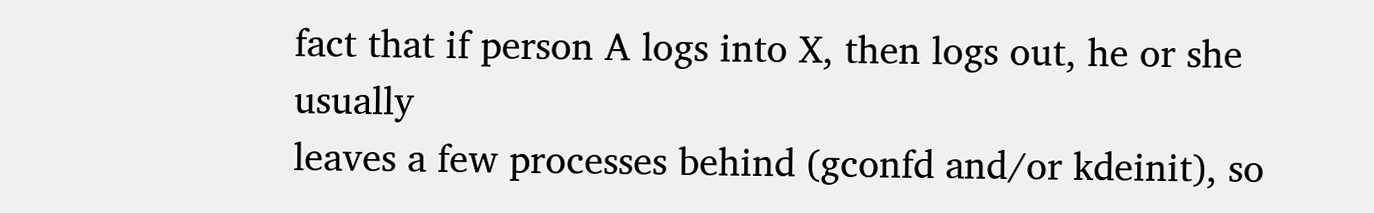fact that if person A logs into X, then logs out, he or she usually
leaves a few processes behind (gconfd and/or kdeinit), so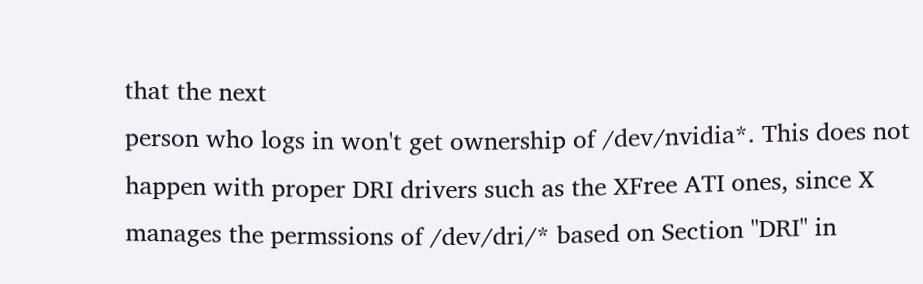that the next
person who logs in won't get ownership of /dev/nvidia*. This does not
happen with proper DRI drivers such as the XFree ATI ones, since X
manages the permssions of /dev/dri/* based on Section "DRI" in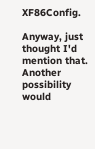XF86Config.

Anyway, just thought I'd mention that. Another possibility would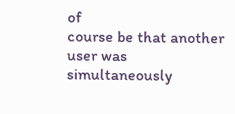of
course be that another user was simultaneously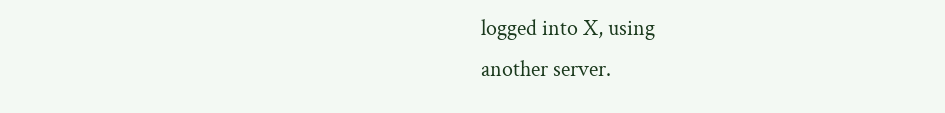logged into X, using
another server.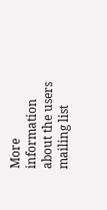More information about the users mailing list